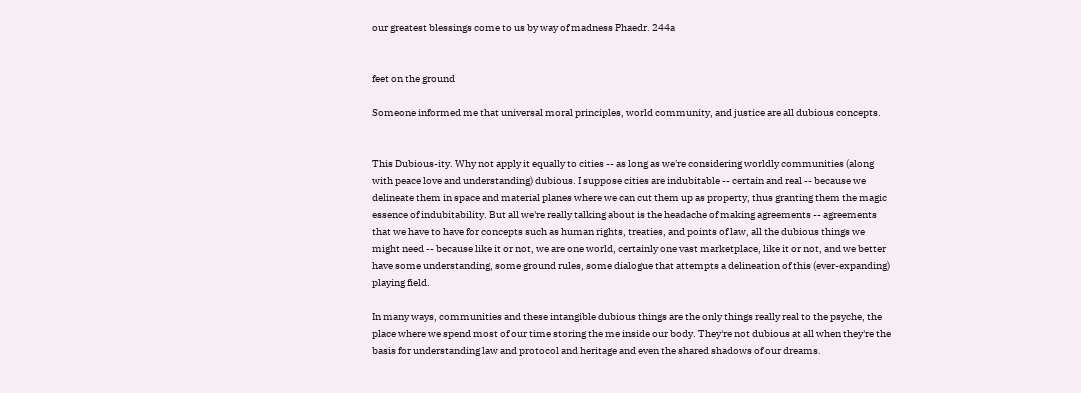our greatest blessings come to us by way of madness Phaedr. 244a


feet on the ground

Someone informed me that universal moral principles, world community, and justice are all dubious concepts.


This Dubious-ity. Why not apply it equally to cities -- as long as we're considering worldly communities (along with peace love and understanding) dubious. I suppose cities are indubitable -- certain and real -- because we delineate them in space and material planes where we can cut them up as property, thus granting them the magic essence of indubitability. But all we're really talking about is the headache of making agreements -- agreements that we have to have for concepts such as human rights, treaties, and points of law, all the dubious things we might need -- because like it or not, we are one world, certainly one vast marketplace, like it or not, and we better have some understanding, some ground rules, some dialogue that attempts a delineation of this (ever-expanding) playing field.

In many ways, communities and these intangible dubious things are the only things really real to the psyche, the place where we spend most of our time storing the me inside our body. They're not dubious at all when they're the basis for understanding law and protocol and heritage and even the shared shadows of our dreams.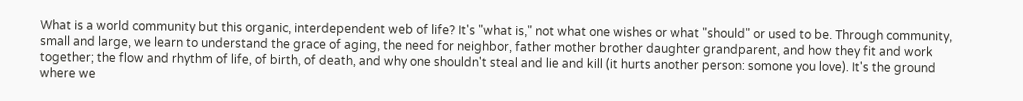What is a world community but this organic, interdependent web of life? It's "what is," not what one wishes or what "should" or used to be. Through community, small and large, we learn to understand the grace of aging, the need for neighbor, father mother brother daughter grandparent, and how they fit and work together; the flow and rhythm of life, of birth, of death, and why one shouldn't steal and lie and kill (it hurts another person: somone you love). It's the ground where we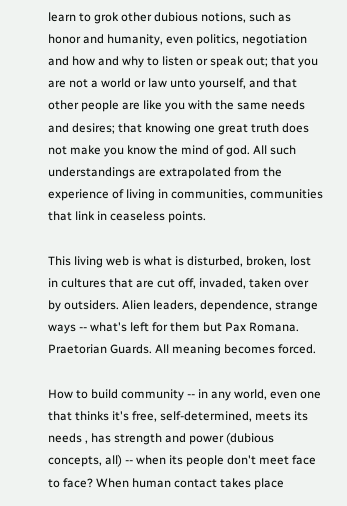learn to grok other dubious notions, such as honor and humanity, even politics, negotiation and how and why to listen or speak out; that you are not a world or law unto yourself, and that other people are like you with the same needs and desires; that knowing one great truth does not make you know the mind of god. All such understandings are extrapolated from the experience of living in communities, communities that link in ceaseless points.

This living web is what is disturbed, broken, lost in cultures that are cut off, invaded, taken over by outsiders. Alien leaders, dependence, strange ways -- what's left for them but Pax Romana. Praetorian Guards. All meaning becomes forced.

How to build community -- in any world, even one that thinks it's free, self-determined, meets its needs , has strength and power (dubious concepts, all) -- when its people don't meet face to face? When human contact takes place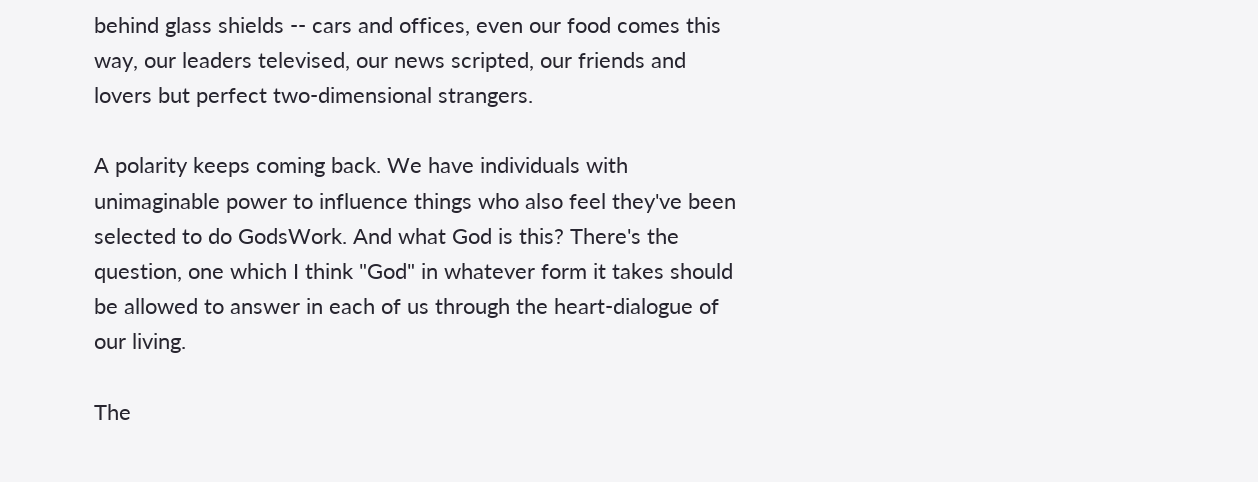behind glass shields -- cars and offices, even our food comes this way, our leaders televised, our news scripted, our friends and lovers but perfect two-dimensional strangers.

A polarity keeps coming back. We have individuals with unimaginable power to influence things who also feel they've been selected to do GodsWork. And what God is this? There's the question, one which I think "God" in whatever form it takes should be allowed to answer in each of us through the heart-dialogue of our living.

The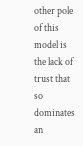other pole of this model is the lack of trust that so dominates an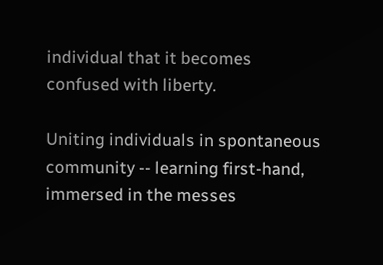individual that it becomes confused with liberty.

Uniting individuals in spontaneous community -- learning first-hand, immersed in the messes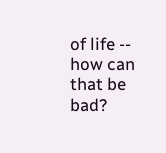of life -- how can that be bad?